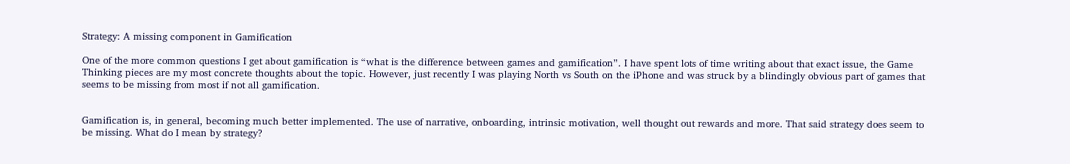Strategy: A missing component in Gamification

One of the more common questions I get about gamification is “what is the difference between games and gamification”. I have spent lots of time writing about that exact issue, the Game Thinking pieces are my most concrete thoughts about the topic. However, just recently I was playing North vs South on the iPhone and was struck by a blindingly obvious part of games that seems to be missing from most if not all gamification.


Gamification is, in general, becoming much better implemented. The use of narrative, onboarding, intrinsic motivation, well thought out rewards and more. That said strategy does seem to be missing. What do I mean by strategy?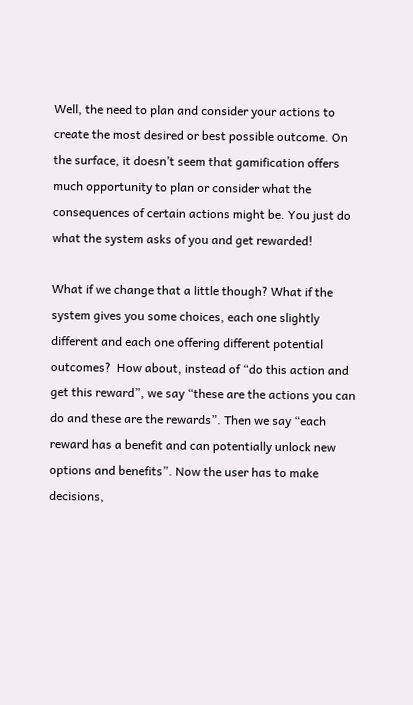Well, the need to plan and consider your actions to create the most desired or best possible outcome. On the surface, it doesn’t seem that gamification offers much opportunity to plan or consider what the consequences of certain actions might be. You just do what the system asks of you and get rewarded!

What if we change that a little though? What if the system gives you some choices, each one slightly different and each one offering different potential outcomes?  How about, instead of “do this action and get this reward”, we say “these are the actions you can do and these are the rewards”. Then we say “each reward has a benefit and can potentially unlock new options and benefits”. Now the user has to make decisions,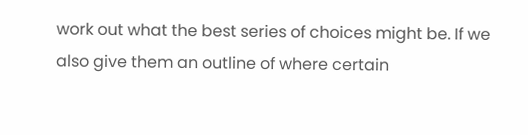work out what the best series of choices might be. If we also give them an outline of where certain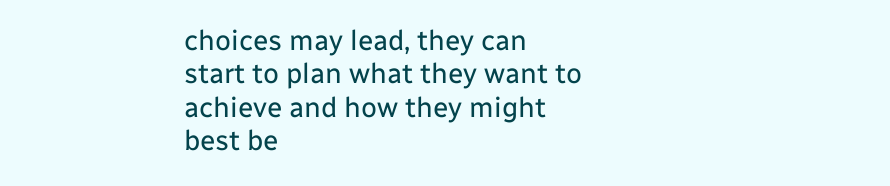choices may lead, they can start to plan what they want to achieve and how they might best be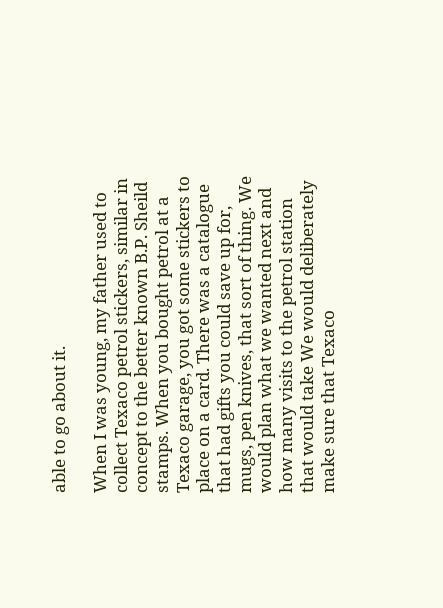able to go about it.

When I was young, my father used to collect Texaco petrol stickers, similar in concept to the better known B.P. Sheild stamps. When you bought petrol at a Texaco garage, you got some stickers to place on a card. There was a catalogue that had gifts you could save up for, mugs, pen knives, that sort of thing. We would plan what we wanted next and how many visits to the petrol station that would take We would deliberately make sure that Texaco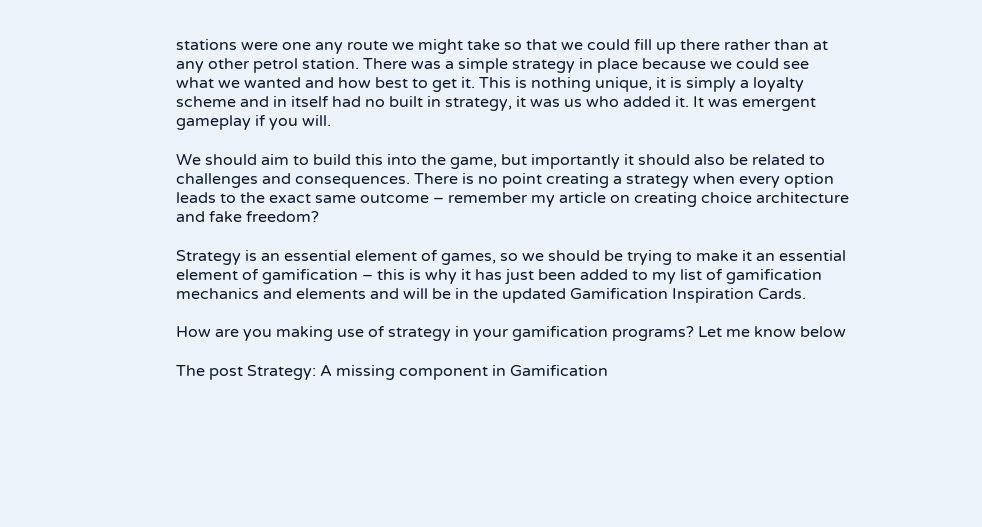stations were one any route we might take so that we could fill up there rather than at any other petrol station. There was a simple strategy in place because we could see what we wanted and how best to get it. This is nothing unique, it is simply a loyalty scheme and in itself had no built in strategy, it was us who added it. It was emergent gameplay if you will.

We should aim to build this into the game, but importantly it should also be related to challenges and consequences. There is no point creating a strategy when every option leads to the exact same outcome – remember my article on creating choice architecture and fake freedom?

Strategy is an essential element of games, so we should be trying to make it an essential element of gamification – this is why it has just been added to my list of gamification mechanics and elements and will be in the updated Gamification Inspiration Cards.

How are you making use of strategy in your gamification programs? Let me know below

The post Strategy: A missing component in Gamification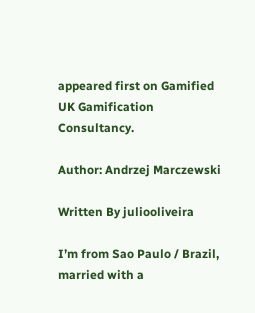appeared first on Gamified UK Gamification Consultancy.

Author: Andrzej Marczewski

Written By juliooliveira

I’m from Sao Paulo / Brazil, married with a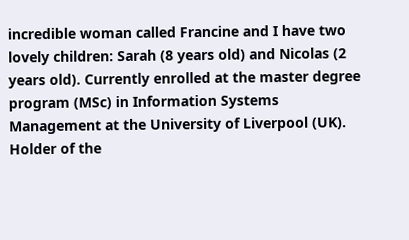incredible woman called Francine and I have two lovely children: Sarah (8 years old) and Nicolas (2 years old). Currently enrolled at the master degree program (MSc) in Information Systems Management at the University of Liverpool (UK). Holder of the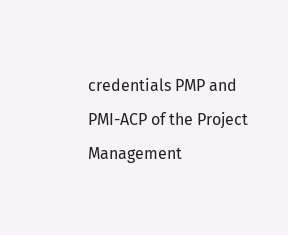credentials PMP and PMI-ACP of the Project Management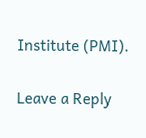Institute (PMI).

Leave a Reply